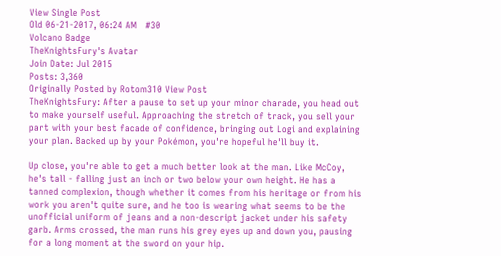View Single Post
Old 06-21-2017, 06:24 AM   #30
Volcano Badge
TheKnightsFury's Avatar
Join Date: Jul 2015
Posts: 3,360
Originally Posted by Rotom310 View Post
TheKnightsFury: After a pause to set up your minor charade, you head out to make yourself useful. Approaching the stretch of track, you sell your part with your best facade of confidence, bringing out Logi and explaining your plan. Backed up by your Pokémon, you're hopeful he'll buy it.

Up close, you're able to get a much better look at the man. Like McCoy, he's tall - falling just an inch or two below your own height. He has a tanned complexion, though whether it comes from his heritage or from his work you aren't quite sure, and he too is wearing what seems to be the unofficial uniform of jeans and a non-descript jacket under his safety garb. Arms crossed, the man runs his grey eyes up and down you, pausing for a long moment at the sword on your hip.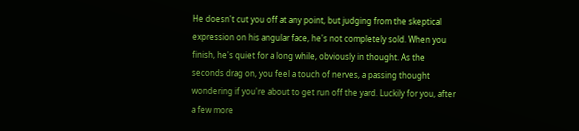He doesn't cut you off at any point, but judging from the skeptical expression on his angular face, he's not completely sold. When you finish, he's quiet for a long while, obviously in thought. As the seconds drag on, you feel a touch of nerves, a passing thought wondering if you're about to get run off the yard. Luckily for you, after a few more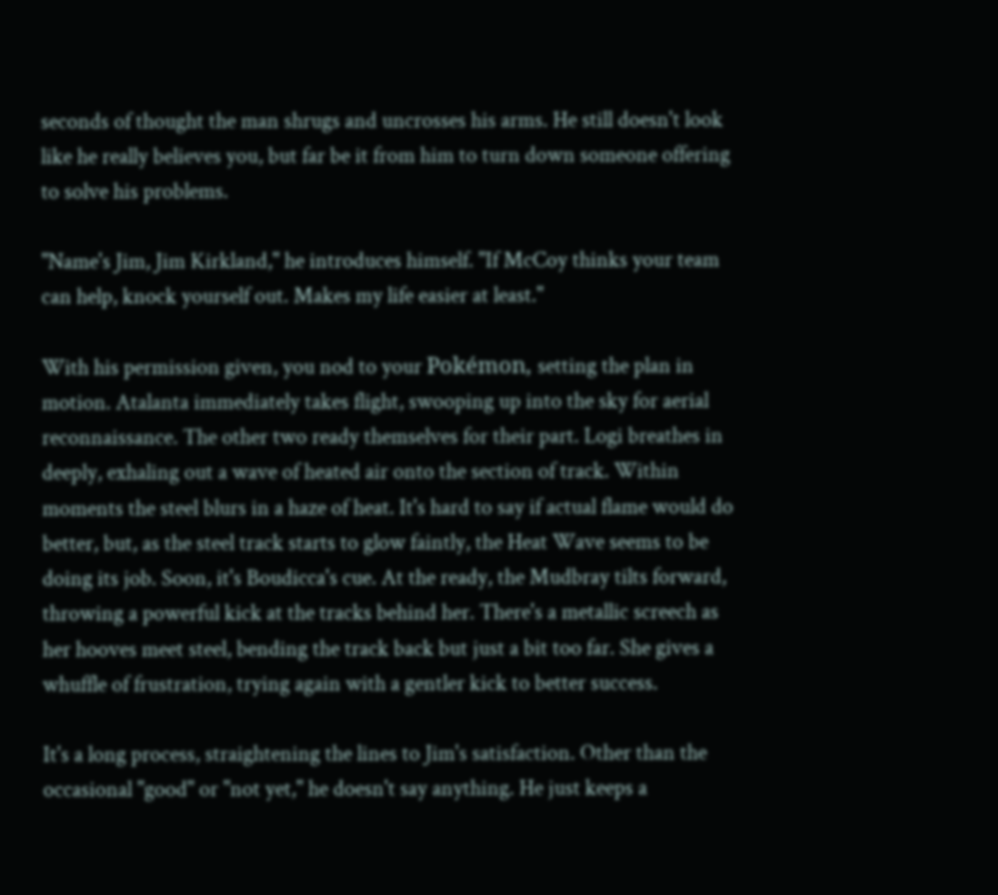seconds of thought the man shrugs and uncrosses his arms. He still doesn't look like he really believes you, but far be it from him to turn down someone offering to solve his problems.

"Name's Jim, Jim Kirkland," he introduces himself. "If McCoy thinks your team can help, knock yourself out. Makes my life easier at least."

With his permission given, you nod to your Pokémon, setting the plan in motion. Atalanta immediately takes flight, swooping up into the sky for aerial reconnaissance. The other two ready themselves for their part. Logi breathes in deeply, exhaling out a wave of heated air onto the section of track. Within moments the steel blurs in a haze of heat. It's hard to say if actual flame would do better, but, as the steel track starts to glow faintly, the Heat Wave seems to be doing its job. Soon, it's Boudicca's cue. At the ready, the Mudbray tilts forward, throwing a powerful kick at the tracks behind her. There's a metallic screech as her hooves meet steel, bending the track back but just a bit too far. She gives a whuffle of frustration, trying again with a gentler kick to better success.

It's a long process, straightening the lines to Jim's satisfaction. Other than the occasional "good" or "not yet," he doesn't say anything. He just keeps a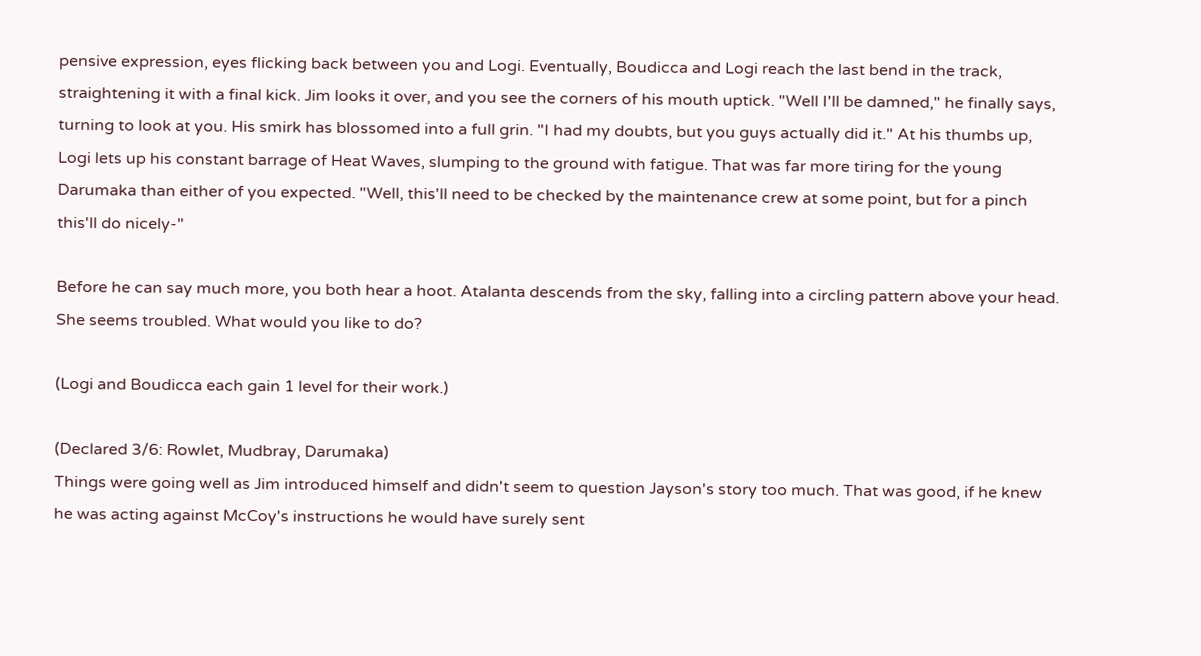pensive expression, eyes flicking back between you and Logi. Eventually, Boudicca and Logi reach the last bend in the track, straightening it with a final kick. Jim looks it over, and you see the corners of his mouth uptick. "Well I'll be damned," he finally says, turning to look at you. His smirk has blossomed into a full grin. "I had my doubts, but you guys actually did it." At his thumbs up, Logi lets up his constant barrage of Heat Waves, slumping to the ground with fatigue. That was far more tiring for the young Darumaka than either of you expected. "Well, this'll need to be checked by the maintenance crew at some point, but for a pinch this'll do nicely-"

Before he can say much more, you both hear a hoot. Atalanta descends from the sky, falling into a circling pattern above your head. She seems troubled. What would you like to do?

(Logi and Boudicca each gain 1 level for their work.)

(Declared 3/6: Rowlet, Mudbray, Darumaka)
Things were going well as Jim introduced himself and didn't seem to question Jayson's story too much. That was good, if he knew he was acting against McCoy's instructions he would have surely sent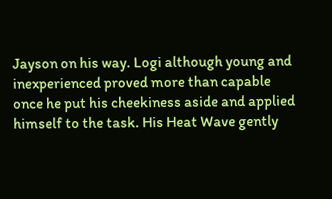Jayson on his way. Logi although young and inexperienced proved more than capable once he put his cheekiness aside and applied himself to the task. His Heat Wave gently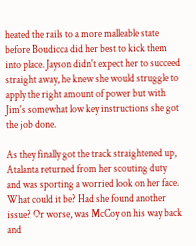heated the rails to a more malleable state before Boudicca did her best to kick them into place. Jayson didn't expect her to succeed straight away, he knew she would struggle to apply the right amount of power but with Jim's somewhat low key instructions she got the job done.

As they finally got the track straightened up, Atalanta returned from her scouting duty and was sporting a worried look on her face. What could it be? Had she found another issue? Or worse, was McCoy on his way back and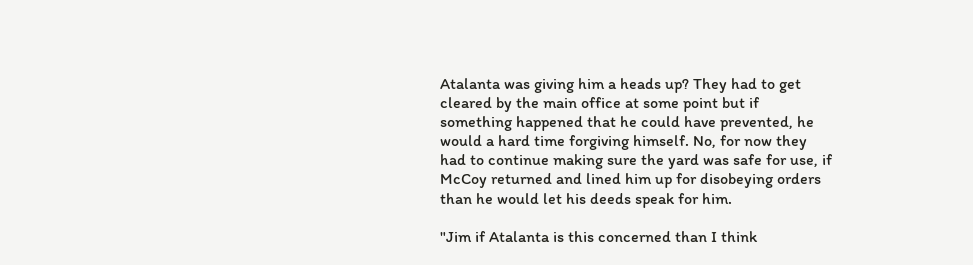Atalanta was giving him a heads up? They had to get cleared by the main office at some point but if something happened that he could have prevented, he would a hard time forgiving himself. No, for now they had to continue making sure the yard was safe for use, if McCoy returned and lined him up for disobeying orders than he would let his deeds speak for him.

"Jim if Atalanta is this concerned than I think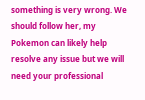something is very wrong. We should follow her, my Pokemon can likely help resolve any issue but we will need your professional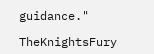guidance."

TheKnightsFury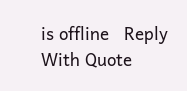is offline   Reply With Quote